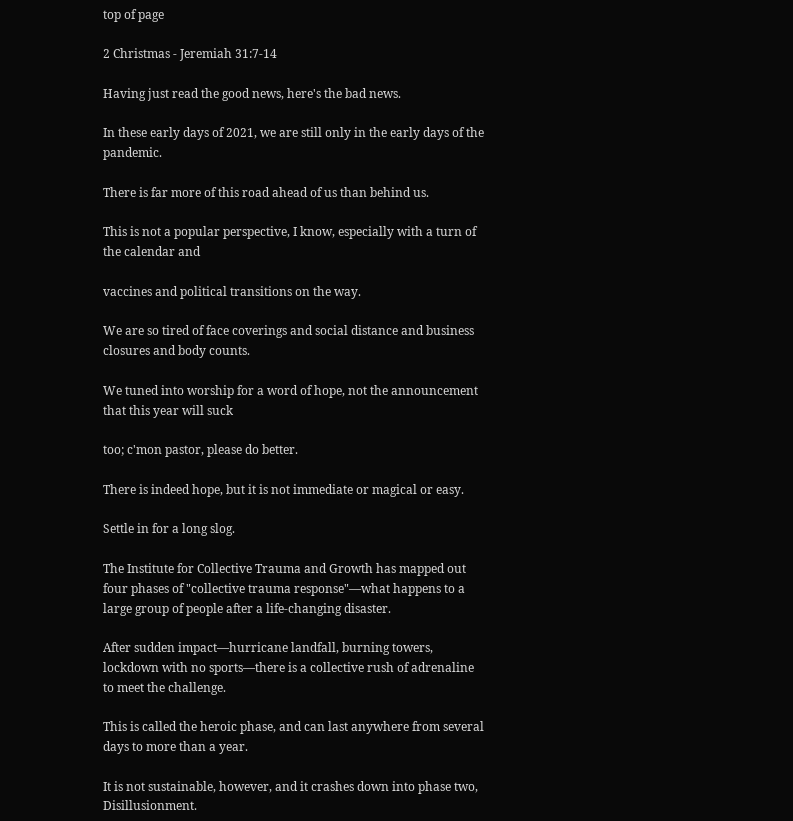top of page

2 Christmas - Jeremiah 31:7-14

Having just read the good news, here's the bad news.

In these early days of 2021, we are still only in the early days of the pandemic.

There is far more of this road ahead of us than behind us.

This is not a popular perspective, I know, especially with a turn of the calendar and

vaccines and political transitions on the way.

We are so tired of face coverings and social distance and business closures and body counts.

We tuned into worship for a word of hope, not the announcement that this year will suck

too; c'mon pastor, please do better.

There is indeed hope, but it is not immediate or magical or easy.

Settle in for a long slog.

The Institute for Collective Trauma and Growth has mapped out four phases of "collective trauma response"—what happens to a large group of people after a life-changing disaster.

After sudden impact—hurricane landfall, burning towers, lockdown with no sports—there is a collective rush of adrenaline to meet the challenge.

This is called the heroic phase, and can last anywhere from several days to more than a year.

It is not sustainable, however, and it crashes down into phase two, Disillusionment.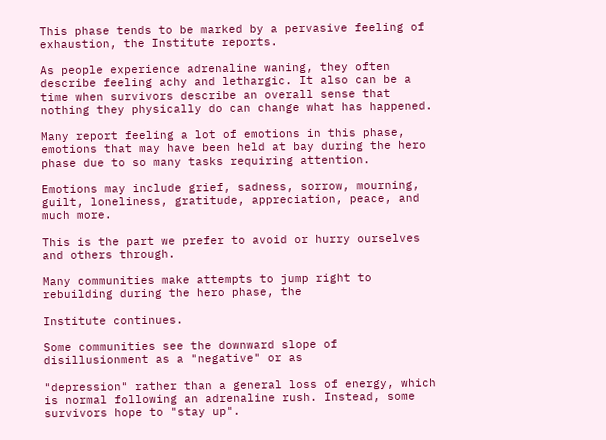This phase tends to be marked by a pervasive feeling of exhaustion, the Institute reports.

As people experience adrenaline waning, they often describe feeling achy and lethargic. It also can be a time when survivors describe an overall sense that nothing they physically do can change what has happened.

Many report feeling a lot of emotions in this phase, emotions that may have been held at bay during the hero phase due to so many tasks requiring attention.

Emotions may include grief, sadness, sorrow, mourning, guilt, loneliness, gratitude, appreciation, peace, and much more.

This is the part we prefer to avoid or hurry ourselves and others through.

Many communities make attempts to jump right to rebuilding during the hero phase, the

Institute continues.

Some communities see the downward slope of disillusionment as a "negative" or as

"depression" rather than a general loss of energy, which is normal following an adrenaline rush. Instead, some survivors hope to "stay up".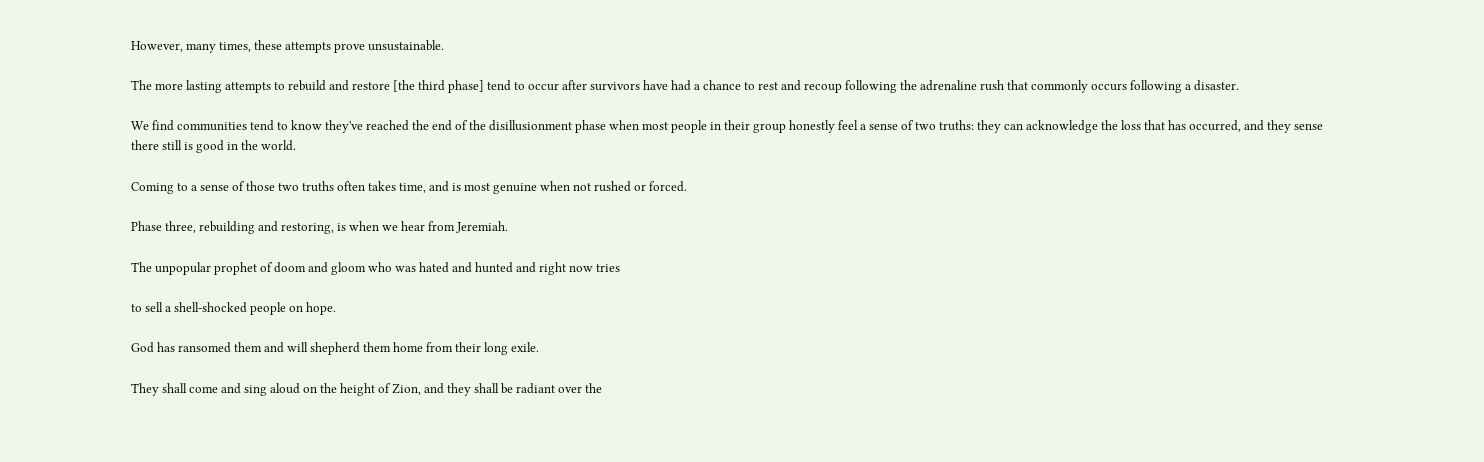However, many times, these attempts prove unsustainable.

The more lasting attempts to rebuild and restore [the third phase] tend to occur after survivors have had a chance to rest and recoup following the adrenaline rush that commonly occurs following a disaster.

We find communities tend to know they've reached the end of the disillusionment phase when most people in their group honestly feel a sense of two truths: they can acknowledge the loss that has occurred, and they sense there still is good in the world.

Coming to a sense of those two truths often takes time, and is most genuine when not rushed or forced.

Phase three, rebuilding and restoring, is when we hear from Jeremiah.

The unpopular prophet of doom and gloom who was hated and hunted and right now tries

to sell a shell-shocked people on hope.

God has ransomed them and will shepherd them home from their long exile.

They shall come and sing aloud on the height of Zion, and they shall be radiant over the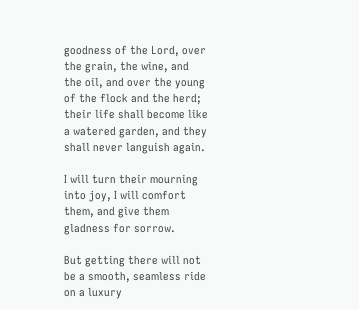goodness of the Lord, over the grain, the wine, and the oil, and over the young of the flock and the herd; their life shall become like a watered garden, and they shall never languish again.

I will turn their mourning into joy, I will comfort them, and give them gladness for sorrow.

But getting there will not be a smooth, seamless ride on a luxury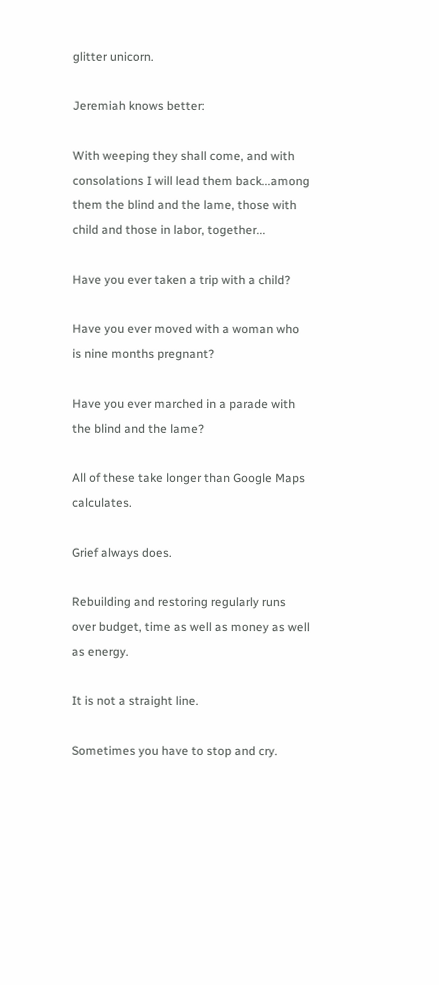glitter unicorn.

Jeremiah knows better:

With weeping they shall come, and with consolations I will lead them back...among them the blind and the lame, those with child and those in labor, together...

Have you ever taken a trip with a child?

Have you ever moved with a woman who is nine months pregnant?

Have you ever marched in a parade with the blind and the lame?

All of these take longer than Google Maps calculates.

Grief always does.

Rebuilding and restoring regularly runs over budget, time as well as money as well as energy.

It is not a straight line.

Sometimes you have to stop and cry.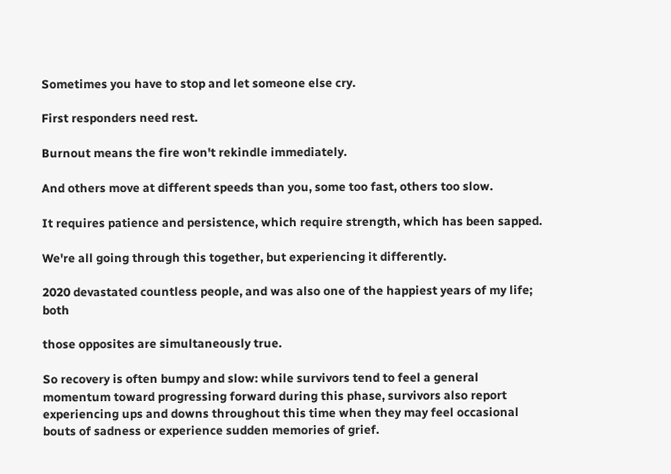Sometimes you have to stop and let someone else cry.

First responders need rest.

Burnout means the fire won't rekindle immediately.

And others move at different speeds than you, some too fast, others too slow.

It requires patience and persistence, which require strength, which has been sapped.

We're all going through this together, but experiencing it differently.

2020 devastated countless people, and was also one of the happiest years of my life; both

those opposites are simultaneously true.

So recovery is often bumpy and slow: while survivors tend to feel a general momentum toward progressing forward during this phase, survivors also report experiencing ups and downs throughout this time when they may feel occasional bouts of sadness or experience sudden memories of grief.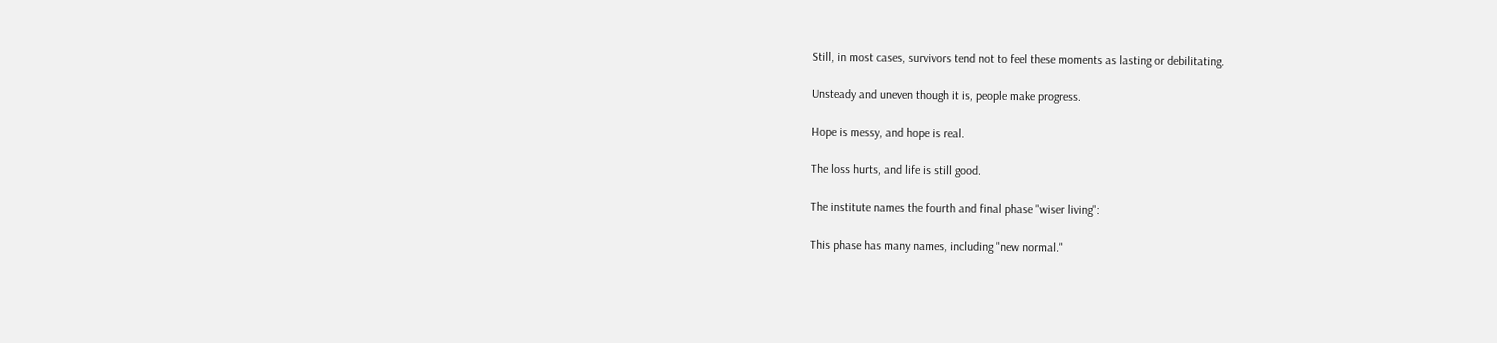Still, in most cases, survivors tend not to feel these moments as lasting or debilitating.

Unsteady and uneven though it is, people make progress.

Hope is messy, and hope is real.

The loss hurts, and life is still good.

The institute names the fourth and final phase "wiser living":

This phase has many names, including "new normal."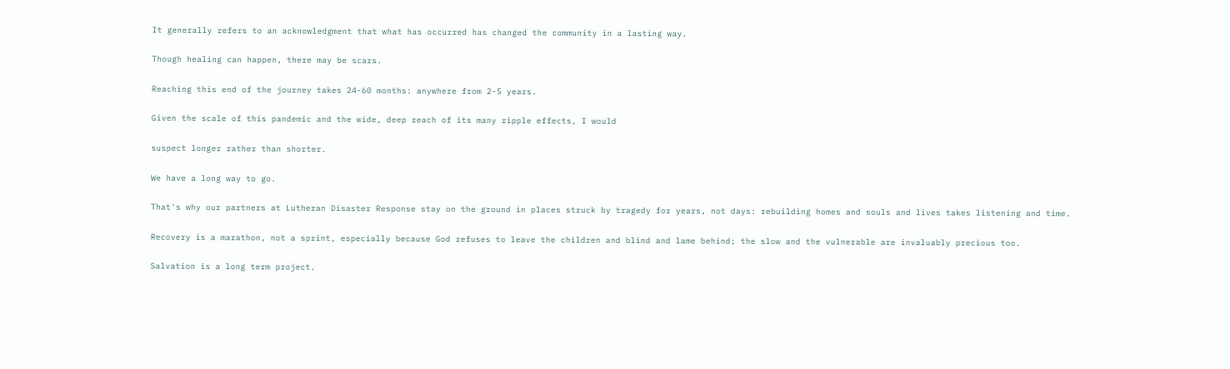It generally refers to an acknowledgment that what has occurred has changed the community in a lasting way.

Though healing can happen, there may be scars.

Reaching this end of the journey takes 24-60 months: anywhere from 2-5 years.

Given the scale of this pandemic and the wide, deep reach of its many ripple effects, I would

suspect longer rather than shorter.

We have a long way to go.

That's why our partners at Lutheran Disaster Response stay on the ground in places struck by tragedy for years, not days: rebuilding homes and souls and lives takes listening and time.

Recovery is a marathon, not a sprint, especially because God refuses to leave the children and blind and lame behind; the slow and the vulnerable are invaluably precious too.

Salvation is a long term project.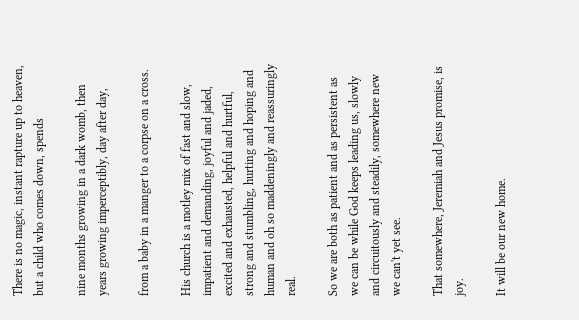There is no magic, instant rapture up to heaven, but a child who comes down, spends

nine months growing in a dark womb, then years growing imperceptibly, day after day,

from a baby in a manger to a corpse on a cross.

His church is a motley mix of fast and slow, impatient and demanding, joyful and jaded, excited and exhausted, helpful and hurtful, strong and stumbling, hurting and hoping and human and oh so maddeningly and reassuringly real.

So we are both as patient and as persistent as we can be while God keeps leading us, slowly and circuitously and steadily, somewhere new we can't yet see.

That somewhere, Jeremiah and Jesus promise, is joy.

It will be our new home.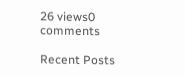26 views0 comments

Recent Posts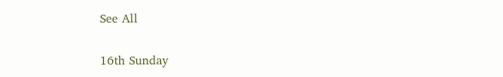See All

16th Sunday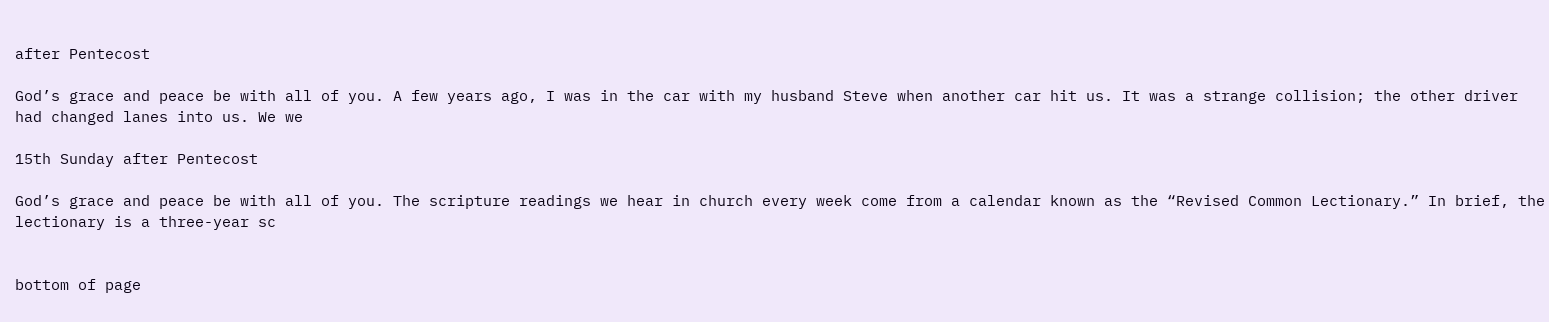after Pentecost

God’s grace and peace be with all of you. A few years ago, I was in the car with my husband Steve when another car hit us. It was a strange collision; the other driver had changed lanes into us. We we

15th Sunday after Pentecost

God’s grace and peace be with all of you. The scripture readings we hear in church every week come from a calendar known as the “Revised Common Lectionary.” In brief, the lectionary is a three-year sc


bottom of page